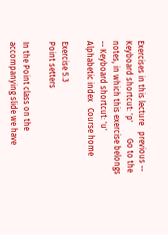Exercises in this lecture   previous -- Keyboard shortcut: 'p'        Go to the notes, in which this exercise belongs -- Keyboard shortcut: 'u'   Alphabetic index   Course home

Exercise 5.3
Point setters

In the Point class on the accompanying slide we have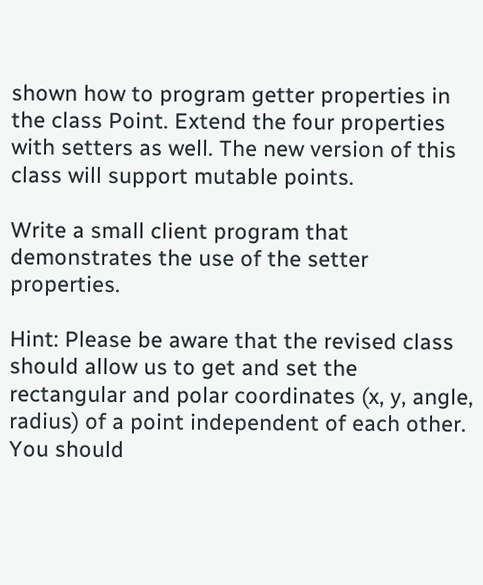shown how to program getter properties in the class Point. Extend the four properties with setters as well. The new version of this class will support mutable points.

Write a small client program that demonstrates the use of the setter properties.

Hint: Please be aware that the revised class should allow us to get and set the rectangular and polar coordinates (x, y, angle, radius) of a point independent of each other. You should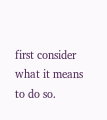first consider what it means to do so.